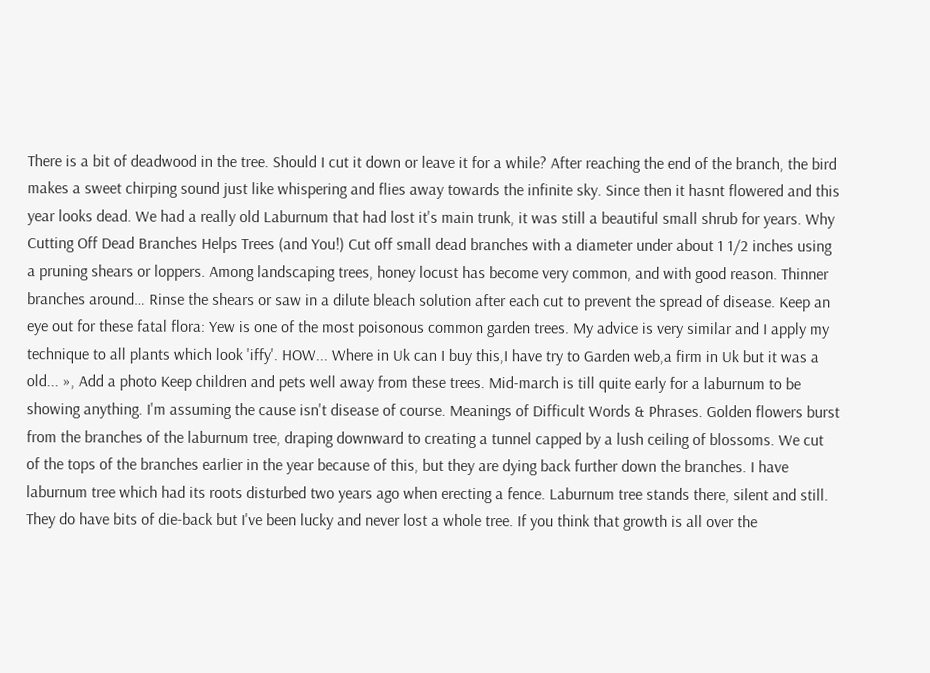There is a bit of deadwood in the tree. Should I cut it down or leave it for a while? After reaching the end of the branch, the bird makes a sweet chirping sound just like whispering and flies away towards the infinite sky. Since then it hasnt flowered and this year looks dead. We had a really old Laburnum that had lost it's main trunk, it was still a beautiful small shrub for years. Why Cutting Off Dead Branches Helps Trees (and You!) Cut off small dead branches with a diameter under about 1 1/2 inches using a pruning shears or loppers. Among landscaping trees, honey locust has become very common, and with good reason. Thinner branches around… Rinse the shears or saw in a dilute bleach solution after each cut to prevent the spread of disease. Keep an eye out for these fatal flora: Yew is one of the most poisonous common garden trees. My advice is very similar and I apply my technique to all plants which look 'iffy'. HOW... Where in Uk can I buy this,I have try to Garden web,a firm in Uk but it was a old... », Add a photo Keep children and pets well away from these trees. Mid-march is till quite early for a laburnum to be showing anything. I'm assuming the cause isn't disease of course. Meanings of Difficult Words & Phrases. Golden flowers burst from the branches of the laburnum tree, draping downward to creating a tunnel capped by a lush ceiling of blossoms. We cut of the tops of the branches earlier in the year because of this, but they are dying back further down the branches. I have laburnum tree which had its roots disturbed two years ago when erecting a fence. Laburnum tree stands there, silent and still. They do have bits of die-back but I've been lucky and never lost a whole tree. If you think that growth is all over the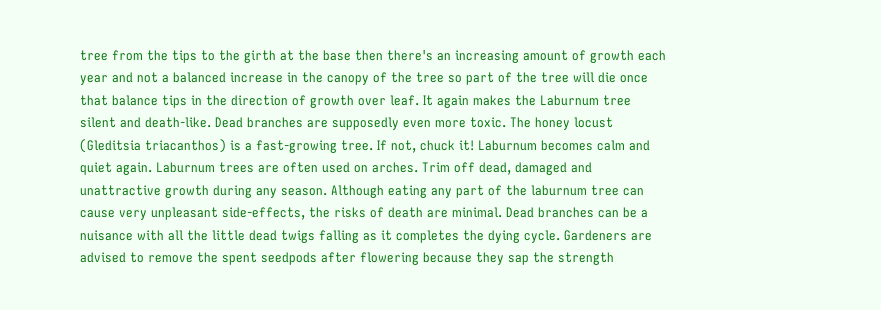tree from the tips to the girth at the base then there's an increasing amount of growth each year and not a balanced increase in the canopy of the tree so part of the tree will die once that balance tips in the direction of growth over leaf. It again makes the Laburnum tree silent and death-like. Dead branches are supposedly even more toxic. The honey locust (Gleditsia triacanthos) is a fast-growing tree. If not, chuck it! Laburnum becomes calm and quiet again. Laburnum trees are often used on arches. Trim off dead, damaged and unattractive growth during any season. Although eating any part of the laburnum tree can cause very unpleasant side-effects, the risks of death are minimal. Dead branches can be a nuisance with all the little dead twigs falling as it completes the dying cycle. Gardeners are advised to remove the spent seedpods after flowering because they sap the strength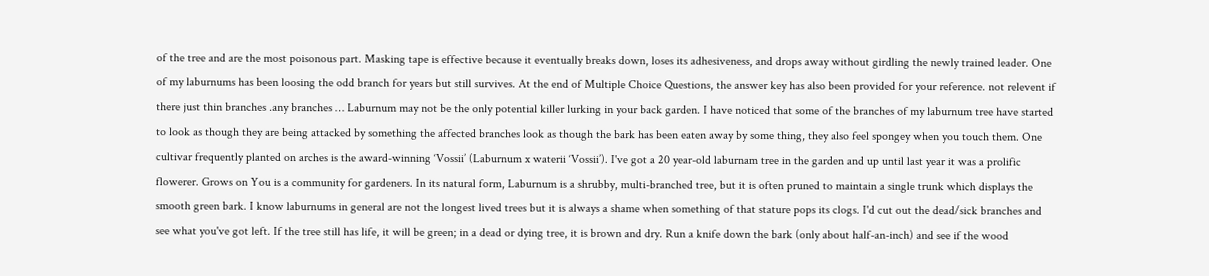of the tree and are the most poisonous part. Masking tape is effective because it eventually breaks down, loses its adhesiveness, and drops away without girdling the newly trained leader. One of my laburnums has been loosing the odd branch for years but still survives. At the end of Multiple Choice Questions, the answer key has also been provided for your reference. not relevent if there just thin branches .any branches … Laburnum may not be the only potential killer lurking in your back garden. I have noticed that some of the branches of my laburnum tree have started to look as though they are being attacked by something the affected branches look as though the bark has been eaten away by some thing, they also feel spongey when you touch them. One cultivar frequently planted on arches is the award-winning ‘Vossii’ (Laburnum x waterii ‘Vossii’). I've got a 20 year-old laburnam tree in the garden and up until last year it was a prolific flowerer. Grows on You is a community for gardeners. In its natural form, Laburnum is a shrubby, multi-branched tree, but it is often pruned to maintain a single trunk which displays the smooth green bark. I know laburnums in general are not the longest lived trees but it is always a shame when something of that stature pops its clogs. I'd cut out the dead/sick branches and see what you've got left. If the tree still has life, it will be green; in a dead or dying tree, it is brown and dry. Run a knife down the bark (only about half-an-inch) and see if the wood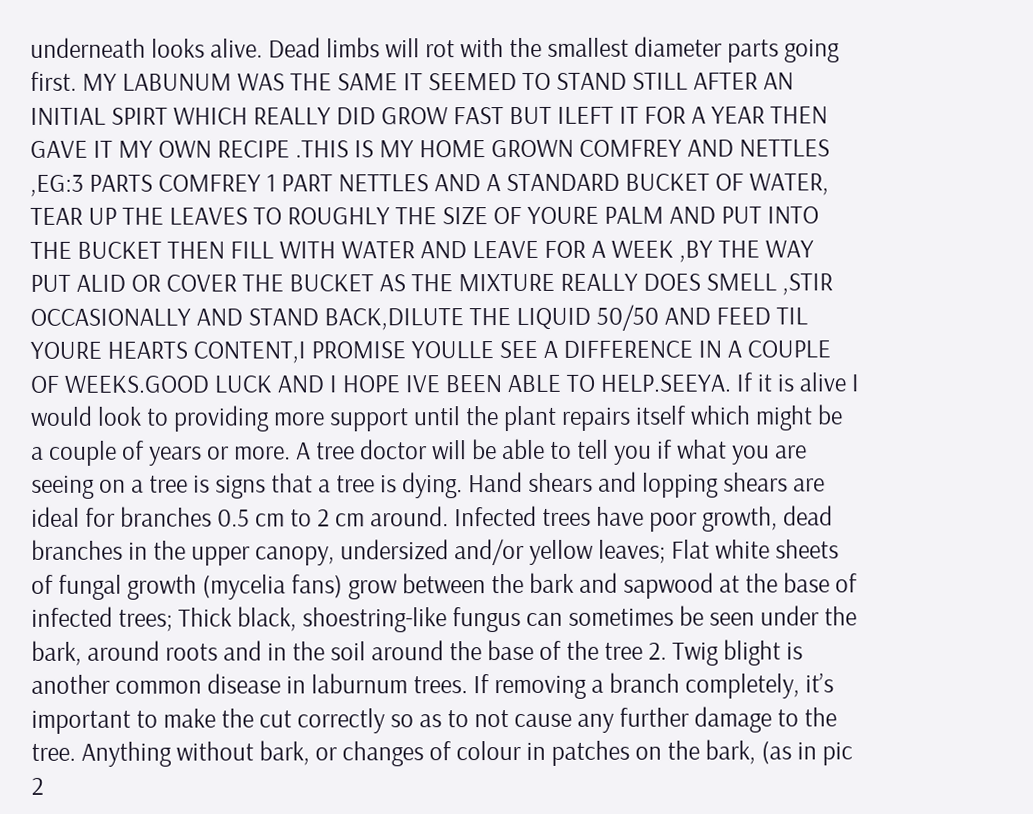underneath looks alive. Dead limbs will rot with the smallest diameter parts going first. MY LABUNUM WAS THE SAME IT SEEMED TO STAND STILL AFTER AN INITIAL SPIRT WHICH REALLY DID GROW FAST BUT ILEFT IT FOR A YEAR THEN GAVE IT MY OWN RECIPE .THIS IS MY HOME GROWN COMFREY AND NETTLES ,EG:3 PARTS COMFREY 1 PART NETTLES AND A STANDARD BUCKET OF WATER, TEAR UP THE LEAVES TO ROUGHLY THE SIZE OF YOURE PALM AND PUT INTO THE BUCKET THEN FILL WITH WATER AND LEAVE FOR A WEEK ,BY THE WAY PUT ALID OR COVER THE BUCKET AS THE MIXTURE REALLY DOES SMELL ,STIR OCCASIONALLY AND STAND BACK,DILUTE THE LIQUID 50/50 AND FEED TIL YOURE HEARTS CONTENT,I PROMISE YOULLE SEE A DIFFERENCE IN A COUPLE OF WEEKS.GOOD LUCK AND I HOPE IVE BEEN ABLE TO HELP.SEEYA. If it is alive I would look to providing more support until the plant repairs itself which might be a couple of years or more. A tree doctor will be able to tell you if what you are seeing on a tree is signs that a tree is dying. Hand shears and lopping shears are ideal for branches 0.5 cm to 2 cm around. Infected trees have poor growth, dead branches in the upper canopy, undersized and/or yellow leaves; Flat white sheets of fungal growth (mycelia fans) grow between the bark and sapwood at the base of infected trees; Thick black, shoestring-like fungus can sometimes be seen under the bark, around roots and in the soil around the base of the tree 2. Twig blight is another common disease in laburnum trees. If removing a branch completely, it’s important to make the cut correctly so as to not cause any further damage to the tree. Anything without bark, or changes of colour in patches on the bark, (as in pic 2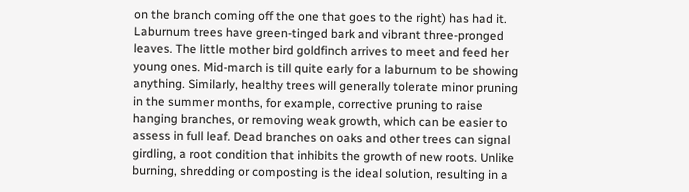on the branch coming off the one that goes to the right) has had it. Laburnum trees have green-tinged bark and vibrant three-pronged leaves. The little mother bird goldfinch arrives to meet and feed her young ones. Mid-march is till quite early for a laburnum to be showing anything. Similarly, healthy trees will generally tolerate minor pruning in the summer months, for example, corrective pruning to raise hanging branches, or removing weak growth, which can be easier to assess in full leaf. Dead branches on oaks and other trees can signal girdling, a root condition that inhibits the growth of new roots. Unlike burning, shredding or composting is the ideal solution, resulting in a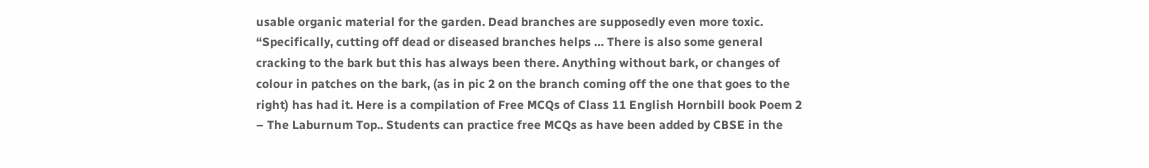usable organic material for the garden. Dead branches are supposedly even more toxic. “Specifically, cutting off dead or diseased branches helps … There is also some general cracking to the bark but this has always been there. Anything without bark, or changes of colour in patches on the bark, (as in pic 2 on the branch coming off the one that goes to the right) has had it. Here is a compilation of Free MCQs of Class 11 English Hornbill book Poem 2 – The Laburnum Top.. Students can practice free MCQs as have been added by CBSE in the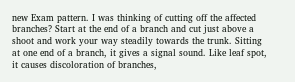new Exam pattern. I was thinking of cutting off the affected branches? Start at the end of a branch and cut just above a shoot and work your way steadily towards the trunk. Sitting at one end of a branch, it gives a signal sound. Like leaf spot, it causes discoloration of branches,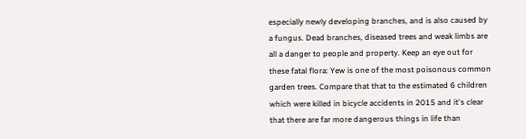especially newly developing branches, and is also caused by a fungus. Dead branches, diseased trees and weak limbs are all a danger to people and property. Keep an eye out for these fatal flora: Yew is one of the most poisonous common garden trees. Compare that that to the estimated 6 children which were killed in bicycle accidents in 2015 and it's clear that there are far more dangerous things in life than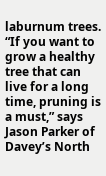laburnum trees. “If you want to grow a healthy tree that can live for a long time, pruning is a must,” says Jason Parker of Davey’s North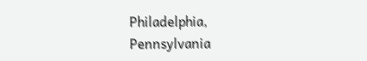Philadelphia, Pennsylvania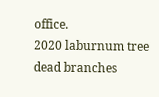office.
2020 laburnum tree dead branches